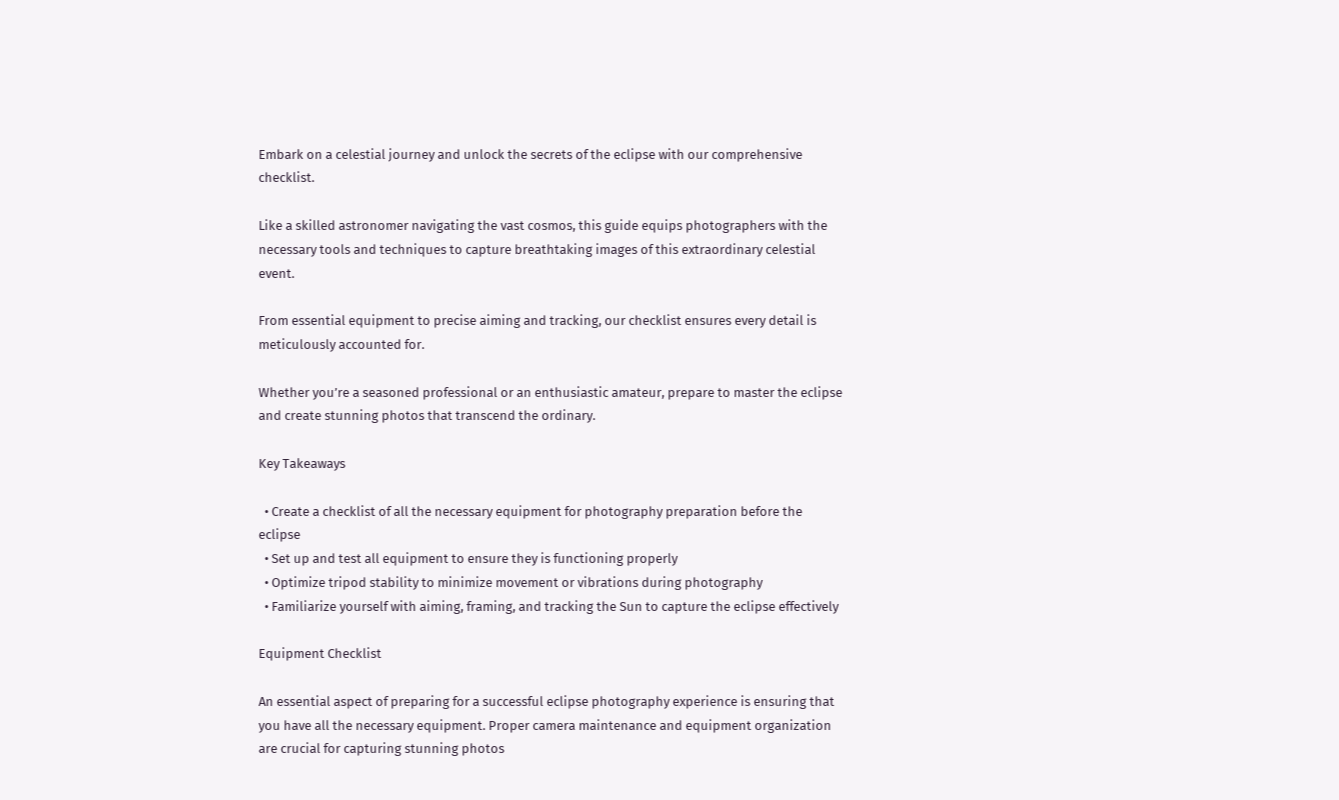Embark on a celestial journey and unlock the secrets of the eclipse with our comprehensive checklist.

Like a skilled astronomer navigating the vast cosmos, this guide equips photographers with the necessary tools and techniques to capture breathtaking images of this extraordinary celestial event.

From essential equipment to precise aiming and tracking, our checklist ensures every detail is meticulously accounted for.

Whether you’re a seasoned professional or an enthusiastic amateur, prepare to master the eclipse and create stunning photos that transcend the ordinary.

Key Takeaways

  • Create a checklist of all the necessary equipment for photography preparation before the eclipse
  • Set up and test all equipment to ensure they is functioning properly
  • Optimize tripod stability to minimize movement or vibrations during photography
  • Familiarize yourself with aiming, framing, and tracking the Sun to capture the eclipse effectively

Equipment Checklist

An essential aspect of preparing for a successful eclipse photography experience is ensuring that you have all the necessary equipment. Proper camera maintenance and equipment organization are crucial for capturing stunning photos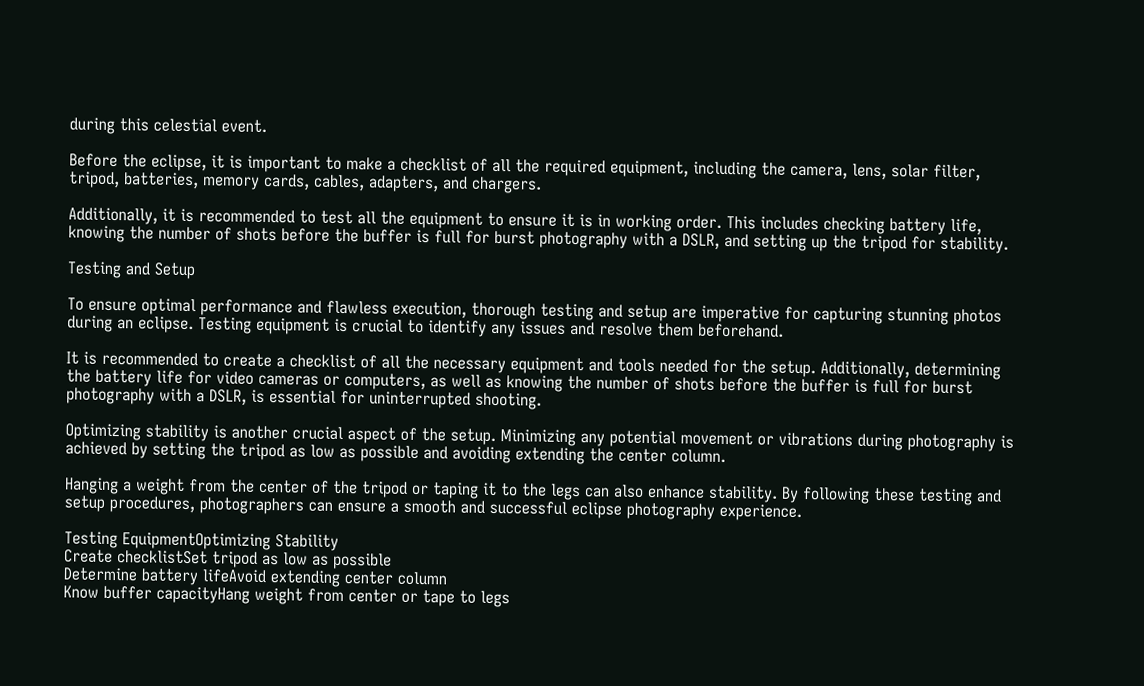during this celestial event.

Before the eclipse, it is important to make a checklist of all the required equipment, including the camera, lens, solar filter, tripod, batteries, memory cards, cables, adapters, and chargers.

Additionally, it is recommended to test all the equipment to ensure it is in working order. This includes checking battery life, knowing the number of shots before the buffer is full for burst photography with a DSLR, and setting up the tripod for stability.

Testing and Setup

To ensure optimal performance and flawless execution, thorough testing and setup are imperative for capturing stunning photos during an eclipse. Testing equipment is crucial to identify any issues and resolve them beforehand.

It is recommended to create a checklist of all the necessary equipment and tools needed for the setup. Additionally, determining the battery life for video cameras or computers, as well as knowing the number of shots before the buffer is full for burst photography with a DSLR, is essential for uninterrupted shooting.

Optimizing stability is another crucial aspect of the setup. Minimizing any potential movement or vibrations during photography is achieved by setting the tripod as low as possible and avoiding extending the center column.

Hanging a weight from the center of the tripod or taping it to the legs can also enhance stability. By following these testing and setup procedures, photographers can ensure a smooth and successful eclipse photography experience.

Testing EquipmentOptimizing Stability
Create checklistSet tripod as low as possible
Determine battery lifeAvoid extending center column
Know buffer capacityHang weight from center or tape to legs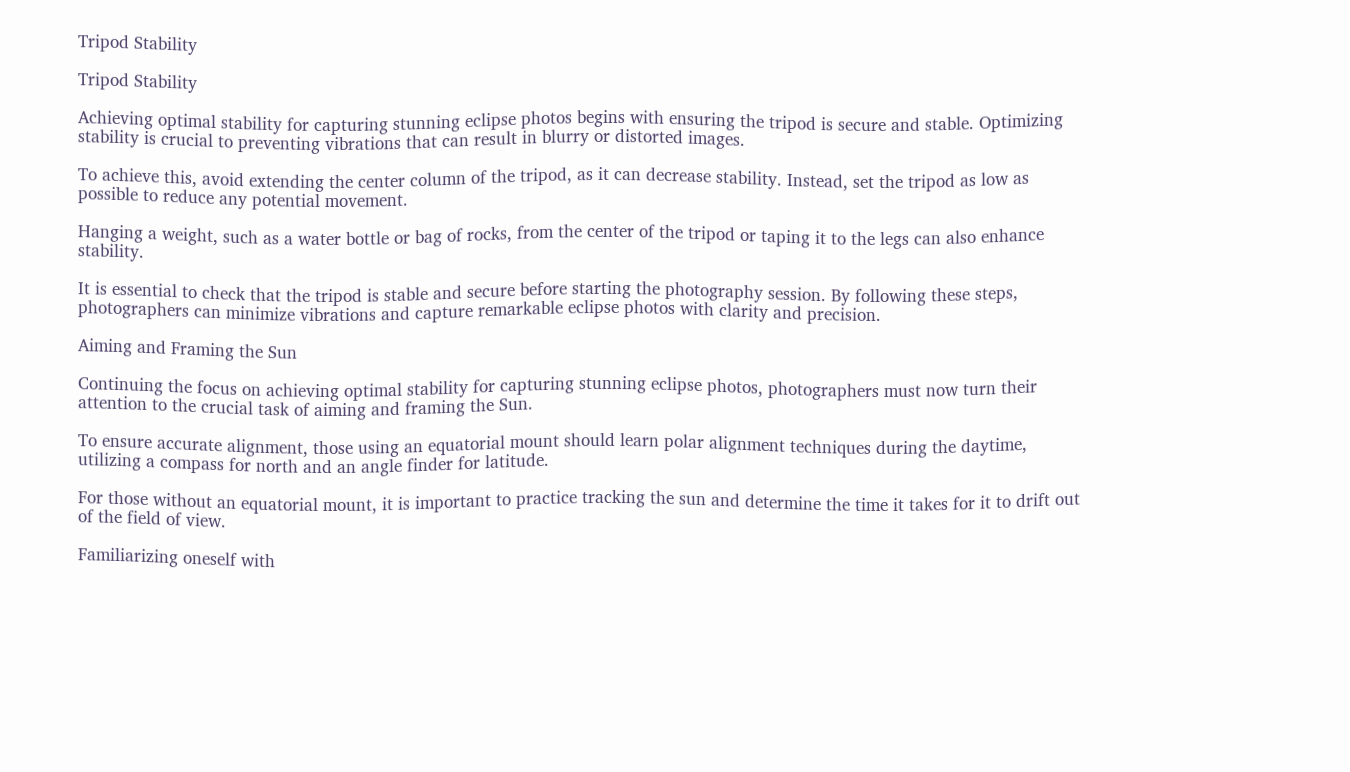Tripod Stability

Tripod Stability

Achieving optimal stability for capturing stunning eclipse photos begins with ensuring the tripod is secure and stable. Optimizing stability is crucial to preventing vibrations that can result in blurry or distorted images.

To achieve this, avoid extending the center column of the tripod, as it can decrease stability. Instead, set the tripod as low as possible to reduce any potential movement.

Hanging a weight, such as a water bottle or bag of rocks, from the center of the tripod or taping it to the legs can also enhance stability.

It is essential to check that the tripod is stable and secure before starting the photography session. By following these steps, photographers can minimize vibrations and capture remarkable eclipse photos with clarity and precision.

Aiming and Framing the Sun

Continuing the focus on achieving optimal stability for capturing stunning eclipse photos, photographers must now turn their attention to the crucial task of aiming and framing the Sun.

To ensure accurate alignment, those using an equatorial mount should learn polar alignment techniques during the daytime, utilizing a compass for north and an angle finder for latitude.

For those without an equatorial mount, it is important to practice tracking the sun and determine the time it takes for it to drift out of the field of view.

Familiarizing oneself with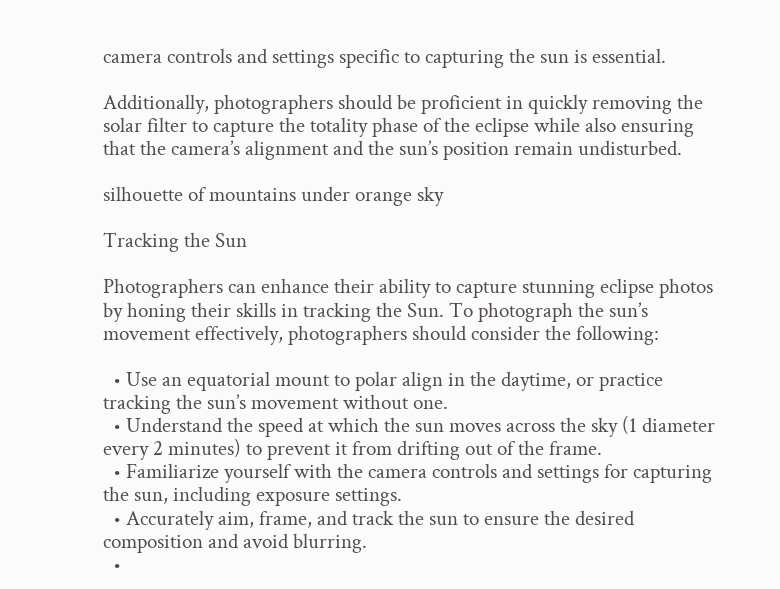camera controls and settings specific to capturing the sun is essential.

Additionally, photographers should be proficient in quickly removing the solar filter to capture the totality phase of the eclipse while also ensuring that the camera’s alignment and the sun’s position remain undisturbed.

silhouette of mountains under orange sky

Tracking the Sun

Photographers can enhance their ability to capture stunning eclipse photos by honing their skills in tracking the Sun. To photograph the sun’s movement effectively, photographers should consider the following:

  • Use an equatorial mount to polar align in the daytime, or practice tracking the sun’s movement without one.
  • Understand the speed at which the sun moves across the sky (1 diameter every 2 minutes) to prevent it from drifting out of the frame.
  • Familiarize yourself with the camera controls and settings for capturing the sun, including exposure settings.
  • Accurately aim, frame, and track the sun to ensure the desired composition and avoid blurring.
  •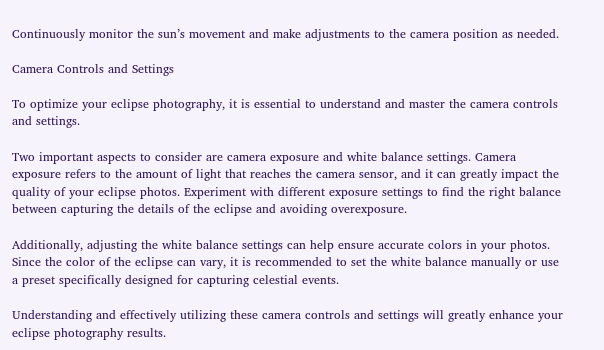Continuously monitor the sun’s movement and make adjustments to the camera position as needed.

Camera Controls and Settings

To optimize your eclipse photography, it is essential to understand and master the camera controls and settings.

Two important aspects to consider are camera exposure and white balance settings. Camera exposure refers to the amount of light that reaches the camera sensor, and it can greatly impact the quality of your eclipse photos. Experiment with different exposure settings to find the right balance between capturing the details of the eclipse and avoiding overexposure.

Additionally, adjusting the white balance settings can help ensure accurate colors in your photos. Since the color of the eclipse can vary, it is recommended to set the white balance manually or use a preset specifically designed for capturing celestial events.

Understanding and effectively utilizing these camera controls and settings will greatly enhance your eclipse photography results.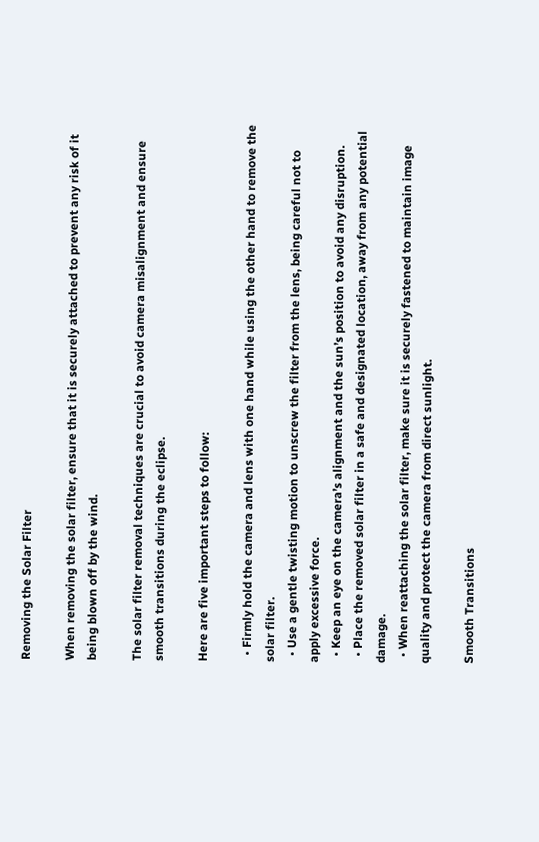Removing the Solar Filter

When removing the solar filter, ensure that it is securely attached to prevent any risk of it being blown off by the wind.

The solar filter removal techniques are crucial to avoid camera misalignment and ensure smooth transitions during the eclipse.

Here are five important steps to follow:

  • Firmly hold the camera and lens with one hand while using the other hand to remove the solar filter.
  • Use a gentle twisting motion to unscrew the filter from the lens, being careful not to apply excessive force.
  • Keep an eye on the camera’s alignment and the sun’s position to avoid any disruption.
  • Place the removed solar filter in a safe and designated location, away from any potential damage.
  • When reattaching the solar filter, make sure it is securely fastened to maintain image quality and protect the camera from direct sunlight.

Smooth Transitions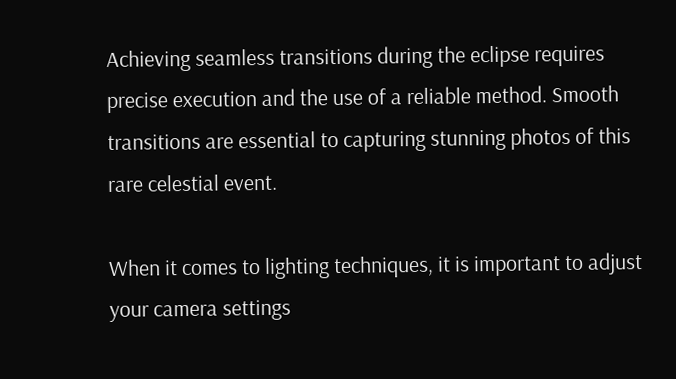Achieving seamless transitions during the eclipse requires precise execution and the use of a reliable method. Smooth transitions are essential to capturing stunning photos of this rare celestial event.

When it comes to lighting techniques, it is important to adjust your camera settings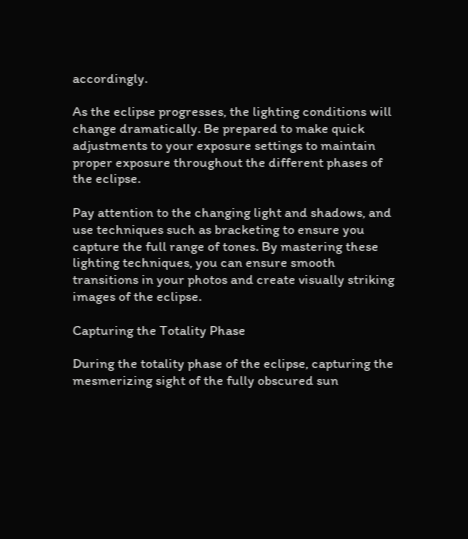accordingly.

As the eclipse progresses, the lighting conditions will change dramatically. Be prepared to make quick adjustments to your exposure settings to maintain proper exposure throughout the different phases of the eclipse.

Pay attention to the changing light and shadows, and use techniques such as bracketing to ensure you capture the full range of tones. By mastering these lighting techniques, you can ensure smooth transitions in your photos and create visually striking images of the eclipse.

Capturing the Totality Phase

During the totality phase of the eclipse, capturing the mesmerizing sight of the fully obscured sun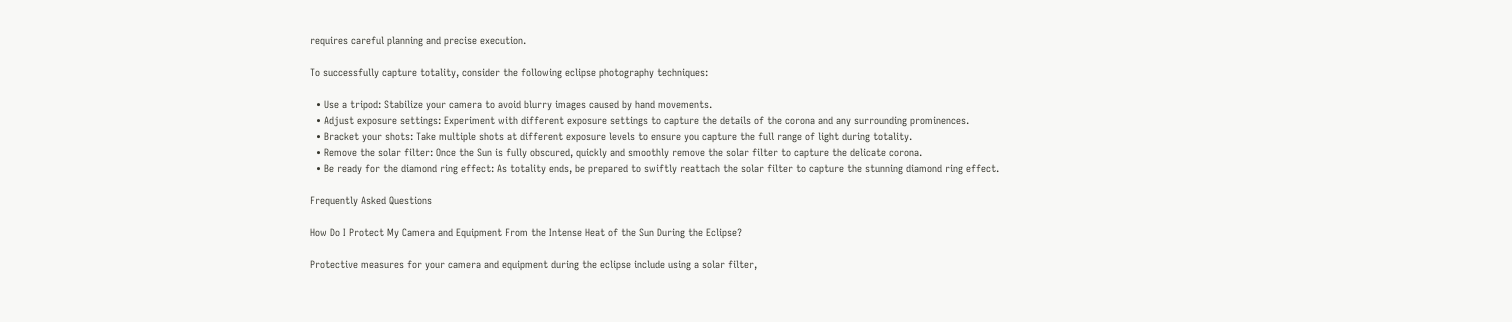requires careful planning and precise execution.

To successfully capture totality, consider the following eclipse photography techniques:

  • Use a tripod: Stabilize your camera to avoid blurry images caused by hand movements.
  • Adjust exposure settings: Experiment with different exposure settings to capture the details of the corona and any surrounding prominences.
  • Bracket your shots: Take multiple shots at different exposure levels to ensure you capture the full range of light during totality.
  • Remove the solar filter: Once the Sun is fully obscured, quickly and smoothly remove the solar filter to capture the delicate corona.
  • Be ready for the diamond ring effect: As totality ends, be prepared to swiftly reattach the solar filter to capture the stunning diamond ring effect.

Frequently Asked Questions

How Do I Protect My Camera and Equipment From the Intense Heat of the Sun During the Eclipse?

Protective measures for your camera and equipment during the eclipse include using a solar filter,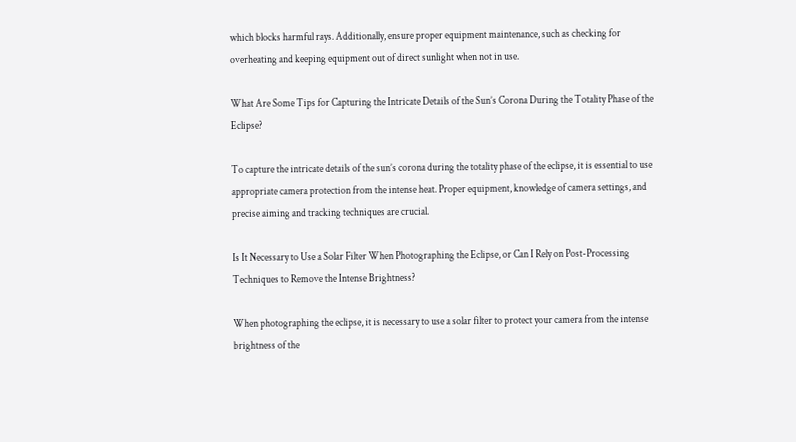which blocks harmful rays. Additionally, ensure proper equipment maintenance, such as checking for overheating and keeping equipment out of direct sunlight when not in use.

What Are Some Tips for Capturing the Intricate Details of the Sun’s Corona During the Totality Phase of the Eclipse?

To capture the intricate details of the sun’s corona during the totality phase of the eclipse, it is essential to use appropriate camera protection from the intense heat. Proper equipment, knowledge of camera settings, and precise aiming and tracking techniques are crucial.

Is It Necessary to Use a Solar Filter When Photographing the Eclipse, or Can I Rely on Post-Processing Techniques to Remove the Intense Brightness?

When photographing the eclipse, it is necessary to use a solar filter to protect your camera from the intense brightness of the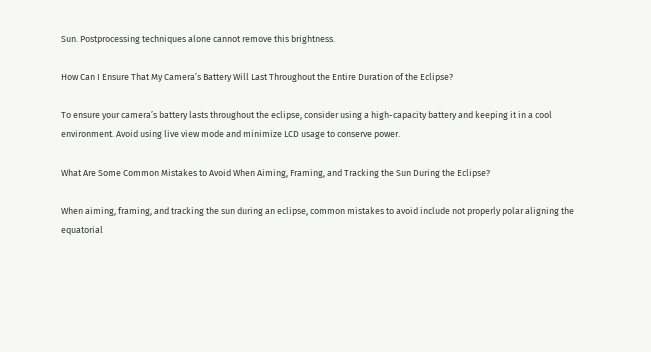Sun. Postprocessing techniques alone cannot remove this brightness.

How Can I Ensure That My Camera’s Battery Will Last Throughout the Entire Duration of the Eclipse?

To ensure your camera’s battery lasts throughout the eclipse, consider using a high-capacity battery and keeping it in a cool environment. Avoid using live view mode and minimize LCD usage to conserve power.

What Are Some Common Mistakes to Avoid When Aiming, Framing, and Tracking the Sun During the Eclipse?

When aiming, framing, and tracking the sun during an eclipse, common mistakes to avoid include not properly polar aligning the equatorial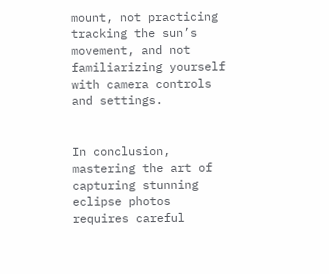mount, not practicing tracking the sun’s movement, and not familiarizing yourself with camera controls and settings.


In conclusion, mastering the art of capturing stunning eclipse photos requires careful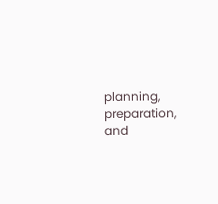planning, preparation, and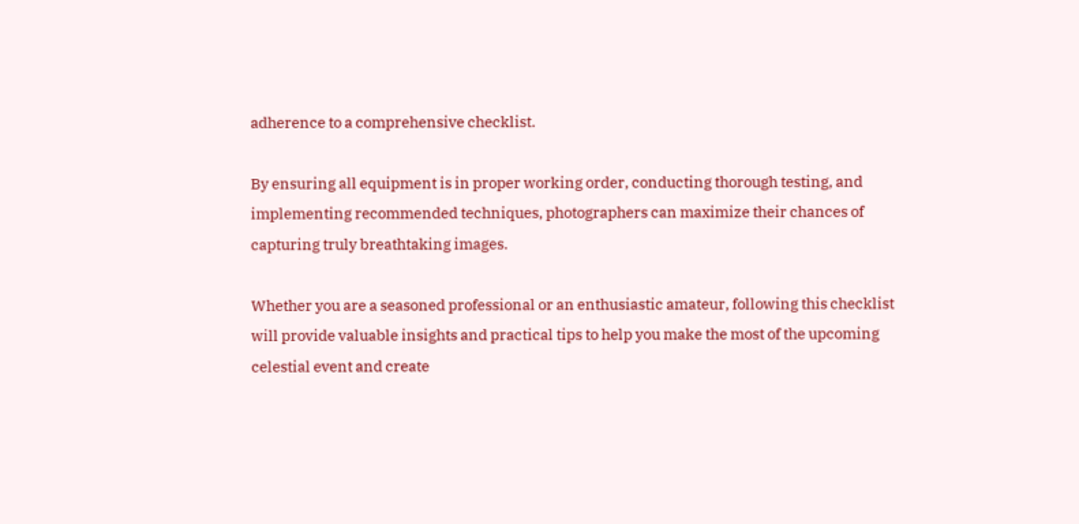adherence to a comprehensive checklist.

By ensuring all equipment is in proper working order, conducting thorough testing, and implementing recommended techniques, photographers can maximize their chances of capturing truly breathtaking images.

Whether you are a seasoned professional or an enthusiastic amateur, following this checklist will provide valuable insights and practical tips to help you make the most of the upcoming celestial event and create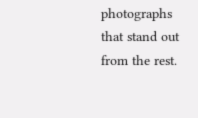photographs that stand out from the rest.